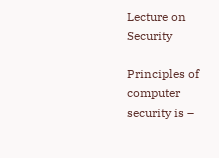Lecture on Security

Principles of computer security is –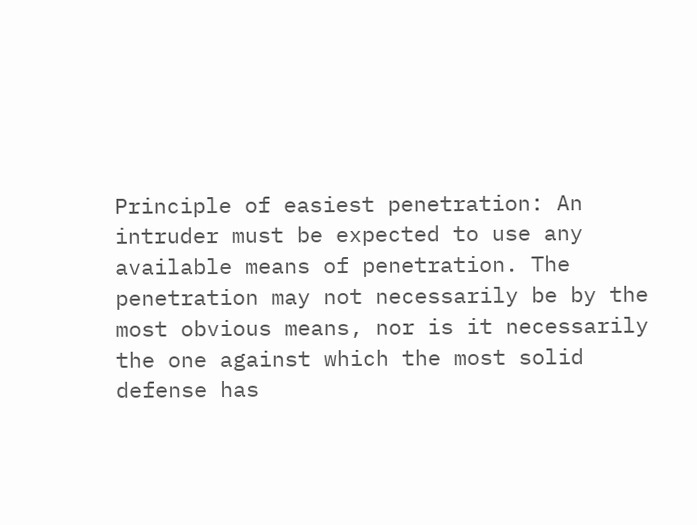Principle of easiest penetration: An intruder must be expected to use any available means of penetration. The penetration may not necessarily be by the most obvious means, nor is it necessarily the one against which the most solid defense has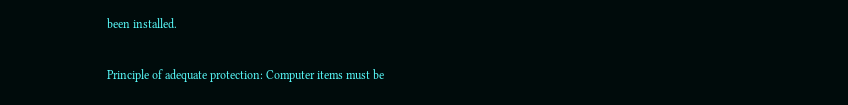been installed.

Principle of adequate protection: Computer items must be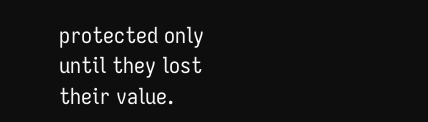protected only until they lost their value.